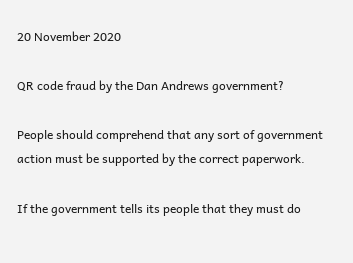20 November 2020

QR code fraud by the Dan Andrews government?

People should comprehend that any sort of government action must be supported by the correct paperwork.

If the government tells its people that they must do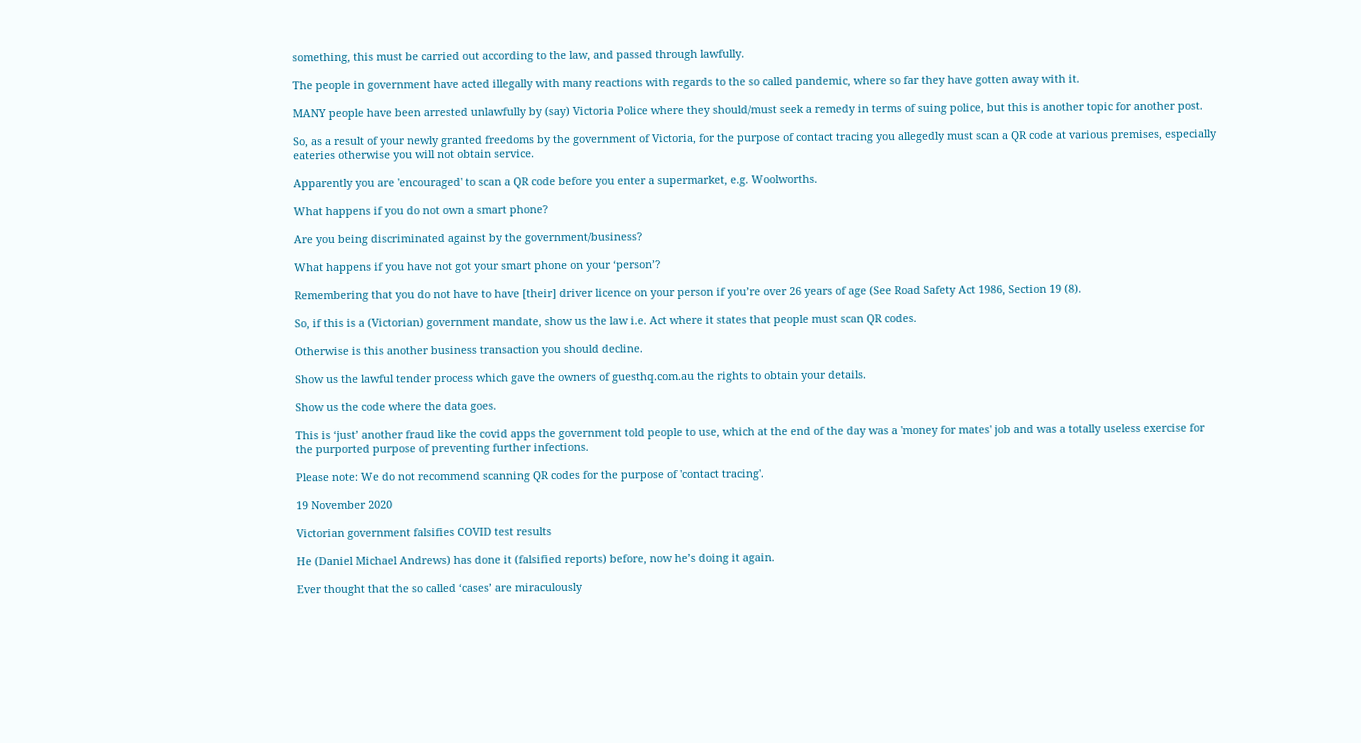something, this must be carried out according to the law, and passed through lawfully.

The people in government have acted illegally with many reactions with regards to the so called pandemic, where so far they have gotten away with it.

MANY people have been arrested unlawfully by (say) Victoria Police where they should/must seek a remedy in terms of suing police, but this is another topic for another post.

So, as a result of your newly granted freedoms by the government of Victoria, for the purpose of contact tracing you allegedly must scan a QR code at various premises, especially eateries otherwise you will not obtain service.

Apparently you are 'encouraged' to scan a QR code before you enter a supermarket, e.g. Woolworths.

What happens if you do not own a smart phone?

Are you being discriminated against by the government/business?

What happens if you have not got your smart phone on your ‘person’?

Remembering that you do not have to have [their] driver licence on your person if you’re over 26 years of age (See Road Safety Act 1986, Section 19 (8).

So, if this is a (Victorian) government mandate, show us the law i.e. Act where it states that people must scan QR codes.

Otherwise is this another business transaction you should decline.

Show us the lawful tender process which gave the owners of guesthq.com.au the rights to obtain your details.

Show us the code where the data goes.

This is ‘just’ another fraud like the covid apps the government told people to use, which at the end of the day was a 'money for mates' job and was a totally useless exercise for the purported purpose of preventing further infections.

Please note: We do not recommend scanning QR codes for the purpose of 'contact tracing'.

19 November 2020

Victorian government falsifies COVID test results

He (Daniel Michael Andrews) has done it (falsified reports) before, now he’s doing it again.

Ever thought that the so called ‘cases’ are miraculously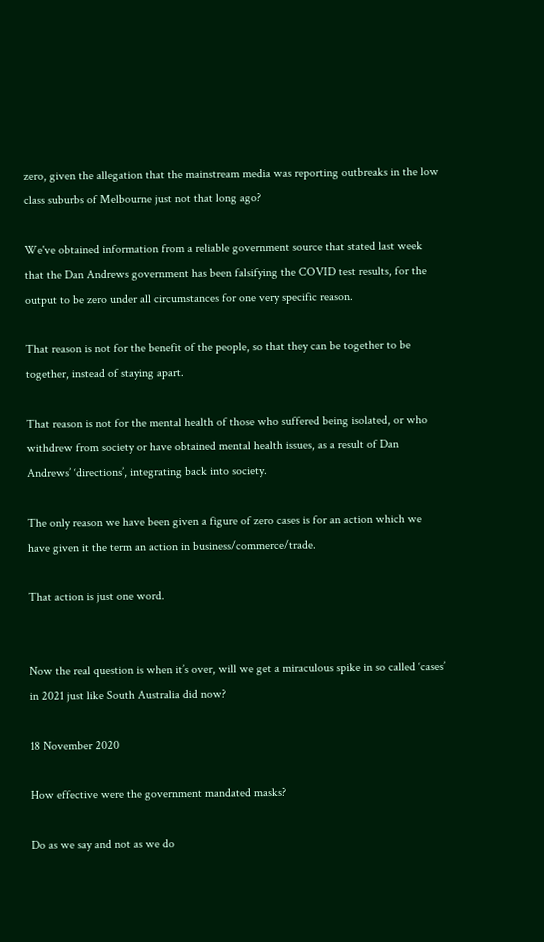zero, given the allegation that the mainstream media was reporting outbreaks in the low class suburbs of Melbourne just not that long ago?

We've obtained information from a reliable government source that stated last week that the Dan Andrews government has been falsifying the COVID test results, for the output to be zero under all circumstances for one very specific reason.

That reason is not for the benefit of the people, so that they can be together to be together, instead of staying apart.

That reason is not for the mental health of those who suffered being isolated, or who withdrew from society or have obtained mental health issues, as a result of Dan Andrews’ ‘directions’, integrating back into society.

The only reason we have been given a figure of zero cases is for an action which we have given it the term an action in business/commerce/trade.

That action is just one word.


Now the real question is when it’s over, will we get a miraculous spike in so called ‘cases’ in 2021 just like South Australia did now?

18 November 2020

How effective were the government mandated masks?

Do as we say and not as we do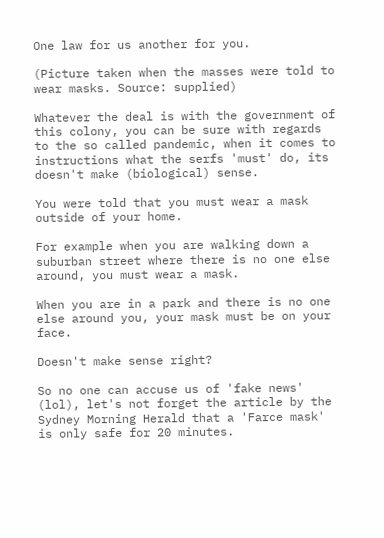One law for us another for you.

(Picture taken when the masses were told to wear masks. Source: supplied)

Whatever the deal is with the government of this colony, you can be sure with regards to the so called pandemic, when it comes to instructions what the serfs 'must' do, its doesn't make (biological) sense.

You were told that you must wear a mask outside of your home.

For example when you are walking down a suburban street where there is no one else around, you must wear a mask.

When you are in a park and there is no one else around you, your mask must be on your face.

Doesn't make sense right?

So no one can accuse us of 'fake news' (lol), let's not forget the article by the Sydney Morning Herald that a 'Farce mask' is only safe for 20 minutes.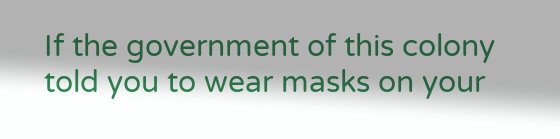If the government of this colony told you to wear masks on your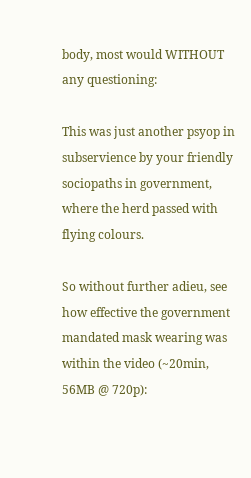body, most would WITHOUT any questioning:

This was just another psyop in subservience by your friendly sociopaths in government, where the herd passed with flying colours.

So without further adieu, see how effective the government mandated mask wearing was within the video (~20min, 56MB @ 720p):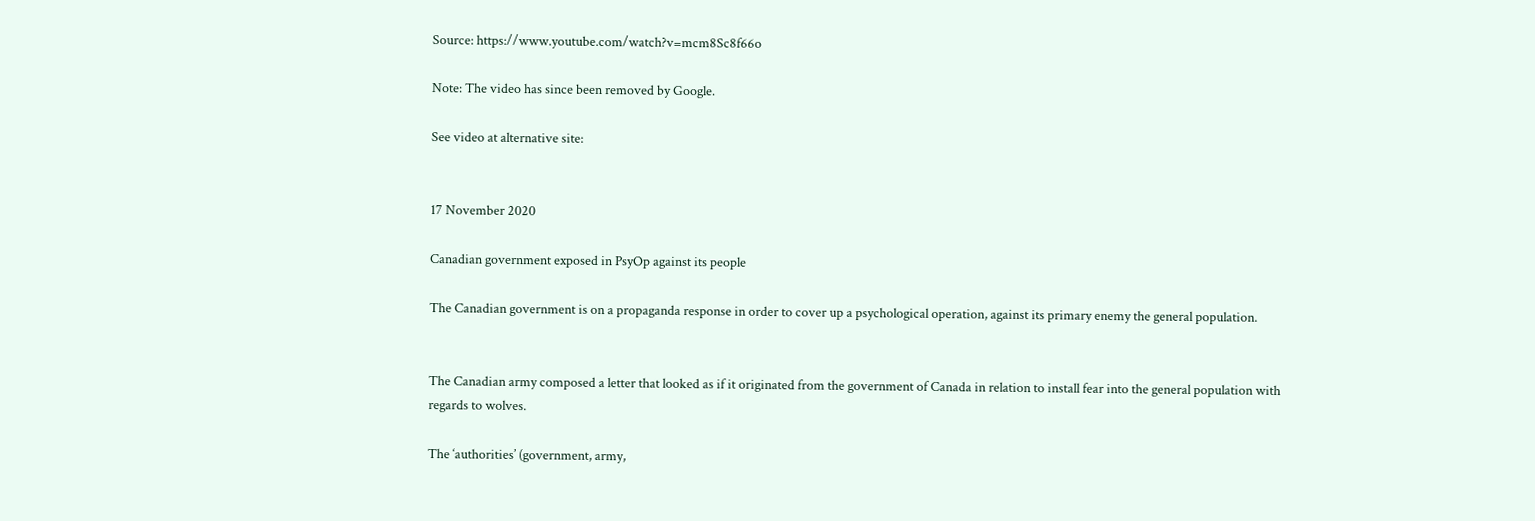Source: https://www.youtube.com/watch?v=mcm8Sc8f66o

Note: The video has since been removed by Google.

See video at alternative site:


17 November 2020

Canadian government exposed in PsyOp against its people

The Canadian government is on a propaganda response in order to cover up a psychological operation, against its primary enemy the general population.


The Canadian army composed a letter that looked as if it originated from the government of Canada in relation to install fear into the general population with regards to wolves.

The ‘authorities’ (government, army,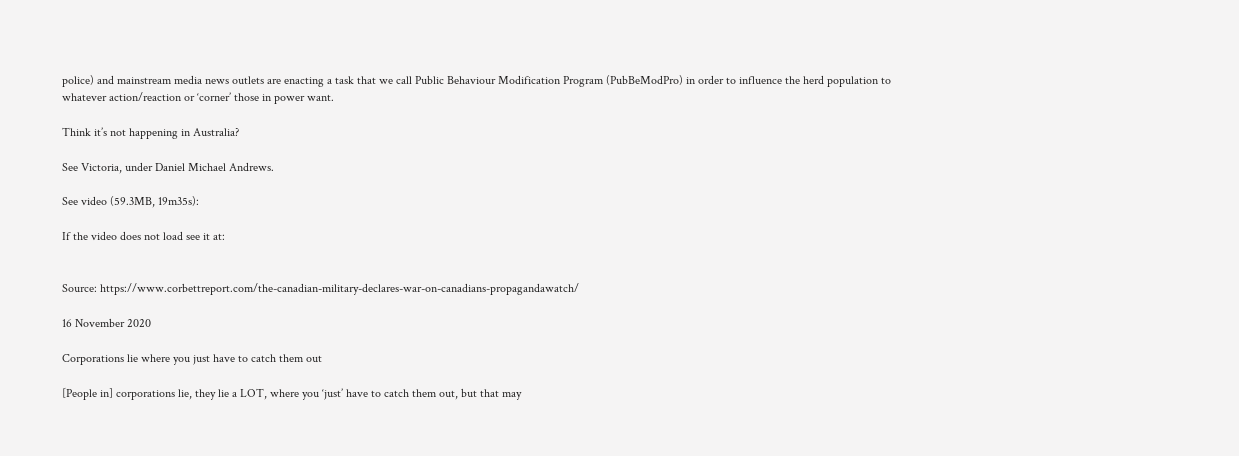police) and mainstream media news outlets are enacting a task that we call Public Behaviour Modification Program (PubBeModPro) in order to influence the herd population to whatever action/reaction or ‘corner’ those in power want.

Think it’s not happening in Australia?

See Victoria, under Daniel Michael Andrews.

See video (59.3MB, 19m35s):

If the video does not load see it at:


Source: https://www.corbettreport.com/the-canadian-military-declares-war-on-canadians-propagandawatch/

16 November 2020

Corporations lie where you just have to catch them out

[People in] corporations lie, they lie a LOT, where you ‘just’ have to catch them out, but that may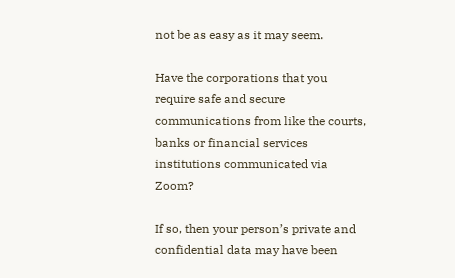not be as easy as it may seem.

Have the corporations that you require safe and secure communications from like the courts, banks or financial services institutions communicated via Zoom?

If so, then your person’s private and confidential data may have been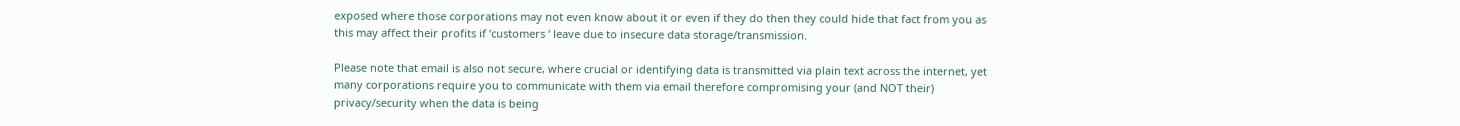exposed where those corporations may not even know about it or even if they do then they could hide that fact from you as this may affect their profits if ‘customers ‘ leave due to insecure data storage/transmission.

Please note that email is also not secure, where crucial or identifying data is transmitted via plain text across the internet, yet many corporations require you to communicate with them via email therefore compromising your (and NOT their) privacy/security when the data is being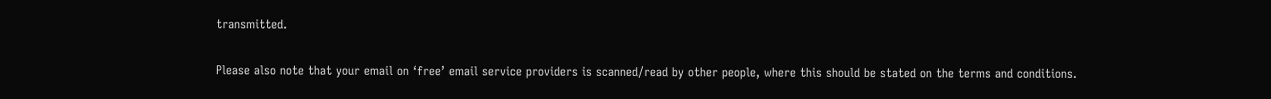transmitted.

Please also note that your email on ‘free’ email service providers is scanned/read by other people, where this should be stated on the terms and conditions.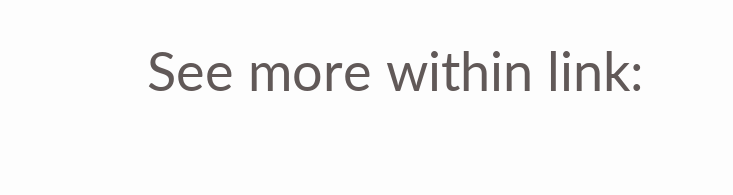See more within link: